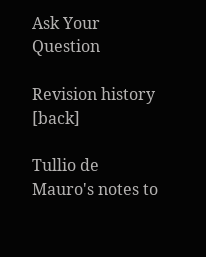Ask Your Question

Revision history [back]

Tullio de Mauro's notes to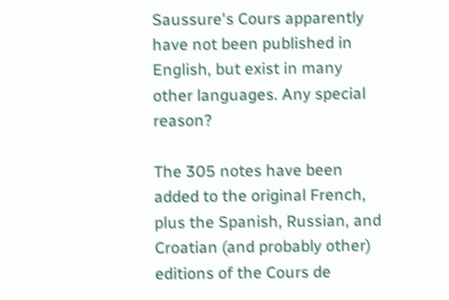Saussure's Cours apparently have not been published in English, but exist in many other languages. Any special reason?

The 305 notes have been added to the original French, plus the Spanish, Russian, and Croatian (and probably other) editions of the Cours de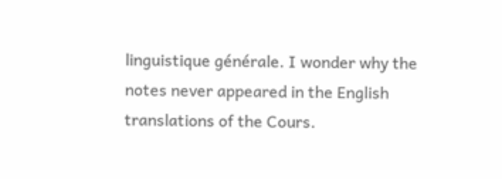linguistique générale. I wonder why the notes never appeared in the English translations of the Cours.